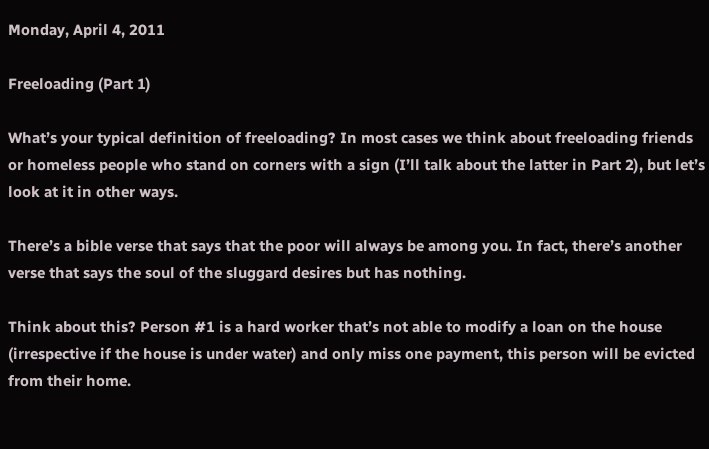Monday, April 4, 2011

Freeloading (Part 1)

What’s your typical definition of freeloading? In most cases we think about freeloading friends or homeless people who stand on corners with a sign (I’ll talk about the latter in Part 2), but let’s look at it in other ways.

There’s a bible verse that says that the poor will always be among you. In fact, there’s another verse that says the soul of the sluggard desires but has nothing.

Think about this? Person #1 is a hard worker that’s not able to modify a loan on the house (irrespective if the house is under water) and only miss one payment, this person will be evicted from their home.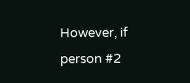However, if person #2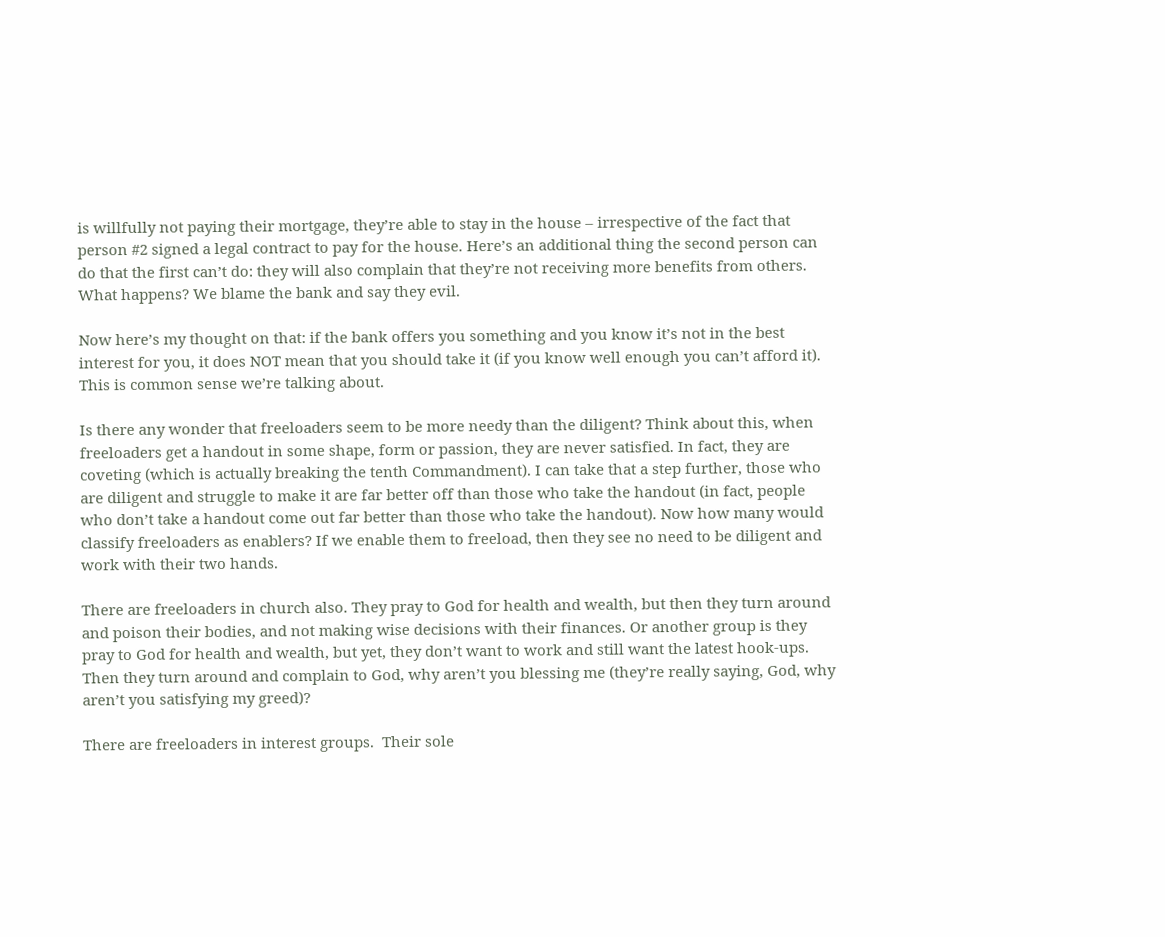is willfully not paying their mortgage, they’re able to stay in the house – irrespective of the fact that person #2 signed a legal contract to pay for the house. Here’s an additional thing the second person can do that the first can’t do: they will also complain that they’re not receiving more benefits from others. What happens? We blame the bank and say they evil.

Now here’s my thought on that: if the bank offers you something and you know it’s not in the best interest for you, it does NOT mean that you should take it (if you know well enough you can’t afford it). This is common sense we’re talking about.

Is there any wonder that freeloaders seem to be more needy than the diligent? Think about this, when freeloaders get a handout in some shape, form or passion, they are never satisfied. In fact, they are coveting (which is actually breaking the tenth Commandment). I can take that a step further, those who are diligent and struggle to make it are far better off than those who take the handout (in fact, people who don’t take a handout come out far better than those who take the handout). Now how many would classify freeloaders as enablers? If we enable them to freeload, then they see no need to be diligent and work with their two hands.

There are freeloaders in church also. They pray to God for health and wealth, but then they turn around and poison their bodies, and not making wise decisions with their finances. Or another group is they pray to God for health and wealth, but yet, they don’t want to work and still want the latest hook-ups. Then they turn around and complain to God, why aren’t you blessing me (they’re really saying, God, why aren’t you satisfying my greed)?

There are freeloaders in interest groups.  Their sole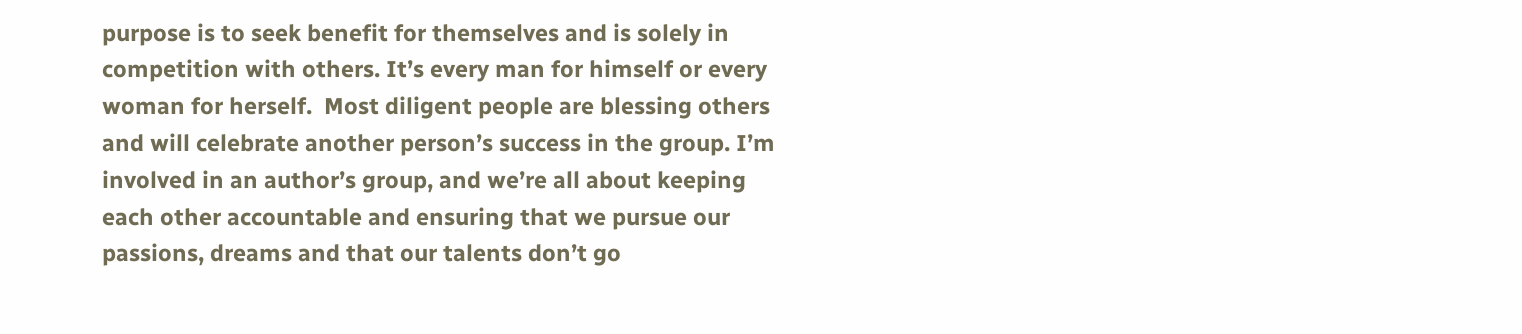purpose is to seek benefit for themselves and is solely in competition with others. It’s every man for himself or every woman for herself.  Most diligent people are blessing others and will celebrate another person’s success in the group. I’m involved in an author’s group, and we’re all about keeping each other accountable and ensuring that we pursue our passions, dreams and that our talents don’t go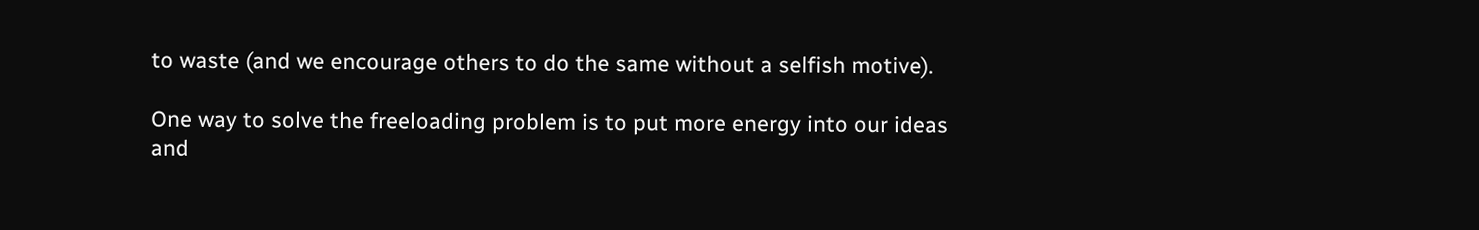to waste (and we encourage others to do the same without a selfish motive).

One way to solve the freeloading problem is to put more energy into our ideas and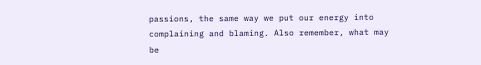passions, the same way we put our energy into complaining and blaming. Also remember, what may be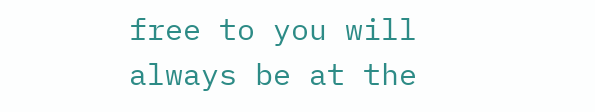free to you will always be at the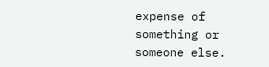expense of something or someone else.